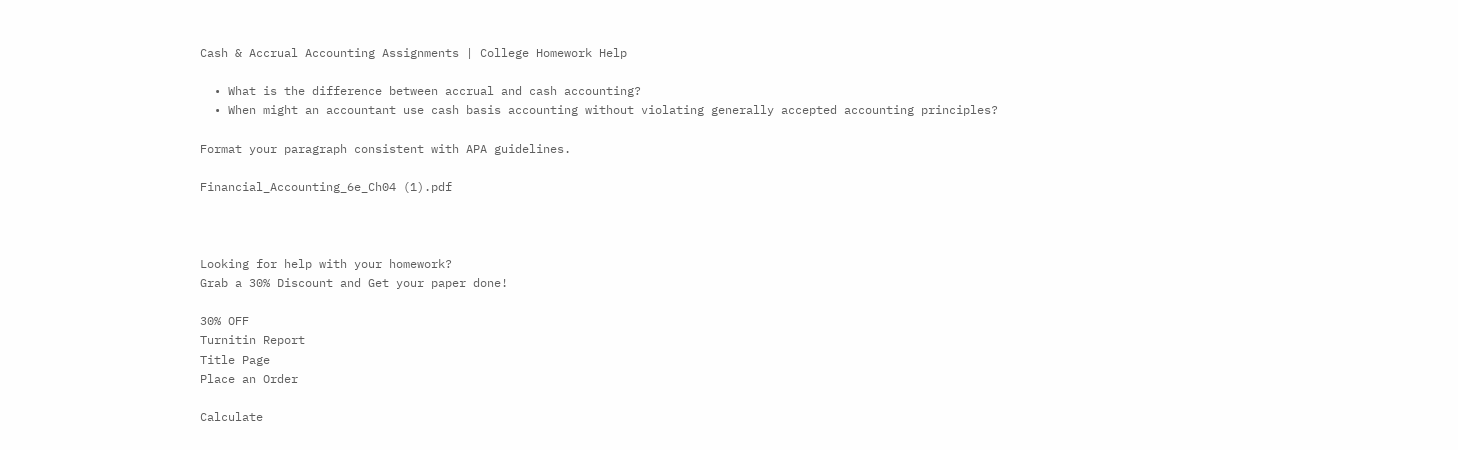Cash & Accrual Accounting Assignments | College Homework Help

  • What is the difference between accrual and cash accounting?
  • When might an accountant use cash basis accounting without violating generally accepted accounting principles?

Format your paragraph consistent with APA guidelines.

Financial_Accounting_6e_Ch04 (1).pdf



Looking for help with your homework?
Grab a 30% Discount and Get your paper done!

30% OFF
Turnitin Report
Title Page
Place an Order

Calculate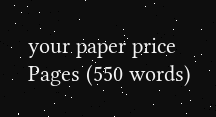your paper price
Pages (550 words)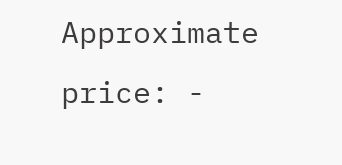Approximate price: -